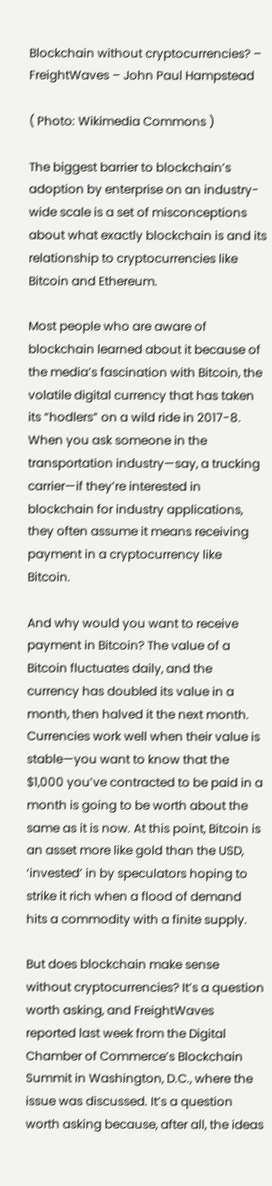Blockchain without cryptocurrencies? – FreightWaves – John Paul Hampstead

( Photo: Wikimedia Commons )

The biggest barrier to blockchain’s adoption by enterprise on an industry-wide scale is a set of misconceptions about what exactly blockchain is and its relationship to cryptocurrencies like Bitcoin and Ethereum.

Most people who are aware of blockchain learned about it because of the media’s fascination with Bitcoin, the volatile digital currency that has taken its “hodlers” on a wild ride in 2017-8. When you ask someone in the transportation industry—say, a trucking carrier—if they’re interested in blockchain for industry applications, they often assume it means receiving payment in a cryptocurrency like Bitcoin.

And why would you want to receive payment in Bitcoin? The value of a Bitcoin fluctuates daily, and the currency has doubled its value in a month, then halved it the next month. Currencies work well when their value is stable—you want to know that the $1,000 you’ve contracted to be paid in a month is going to be worth about the same as it is now. At this point, Bitcoin is an asset more like gold than the USD, ‘invested’ in by speculators hoping to strike it rich when a flood of demand hits a commodity with a finite supply.

But does blockchain make sense without cryptocurrencies? It’s a question worth asking, and FreightWaves reported last week from the Digital Chamber of Commerce’s Blockchain Summit in Washington, D.C., where the issue was discussed. It’s a question worth asking because, after all, the ideas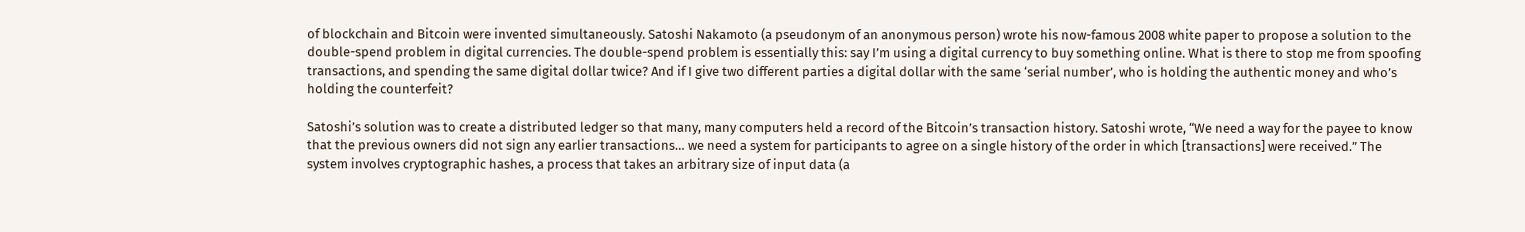of blockchain and Bitcoin were invented simultaneously. Satoshi Nakamoto (a pseudonym of an anonymous person) wrote his now-famous 2008 white paper to propose a solution to the double-spend problem in digital currencies. The double-spend problem is essentially this: say I’m using a digital currency to buy something online. What is there to stop me from spoofing transactions, and spending the same digital dollar twice? And if I give two different parties a digital dollar with the same ‘serial number’, who is holding the authentic money and who’s holding the counterfeit?

Satoshi’s solution was to create a distributed ledger so that many, many computers held a record of the Bitcoin’s transaction history. Satoshi wrote, “We need a way for the payee to know that the previous owners did not sign any earlier transactions… we need a system for participants to agree on a single history of the order in which [transactions] were received.” The system involves cryptographic hashes, a process that takes an arbitrary size of input data (a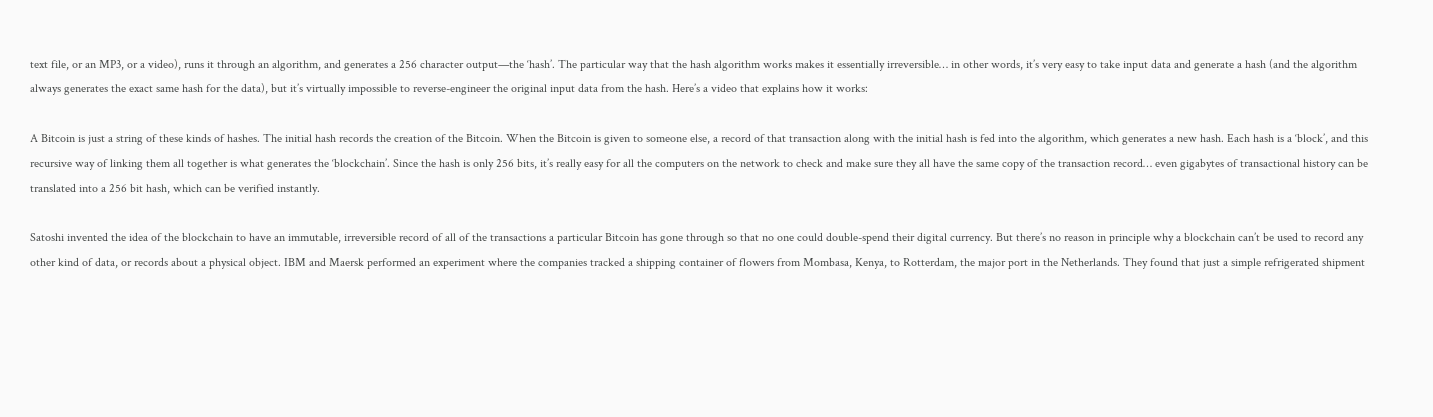text file, or an MP3, or a video), runs it through an algorithm, and generates a 256 character output—the ‘hash’. The particular way that the hash algorithm works makes it essentially irreversible… in other words, it’s very easy to take input data and generate a hash (and the algorithm always generates the exact same hash for the data), but it’s virtually impossible to reverse-engineer the original input data from the hash. Here’s a video that explains how it works:

A Bitcoin is just a string of these kinds of hashes. The initial hash records the creation of the Bitcoin. When the Bitcoin is given to someone else, a record of that transaction along with the initial hash is fed into the algorithm, which generates a new hash. Each hash is a ‘block’, and this recursive way of linking them all together is what generates the ‘blockchain’. Since the hash is only 256 bits, it’s really easy for all the computers on the network to check and make sure they all have the same copy of the transaction record… even gigabytes of transactional history can be translated into a 256 bit hash, which can be verified instantly.

Satoshi invented the idea of the blockchain to have an immutable, irreversible record of all of the transactions a particular Bitcoin has gone through so that no one could double-spend their digital currency. But there’s no reason in principle why a blockchain can’t be used to record any other kind of data, or records about a physical object. IBM and Maersk performed an experiment where the companies tracked a shipping container of flowers from Mombasa, Kenya, to Rotterdam, the major port in the Netherlands. They found that just a simple refrigerated shipment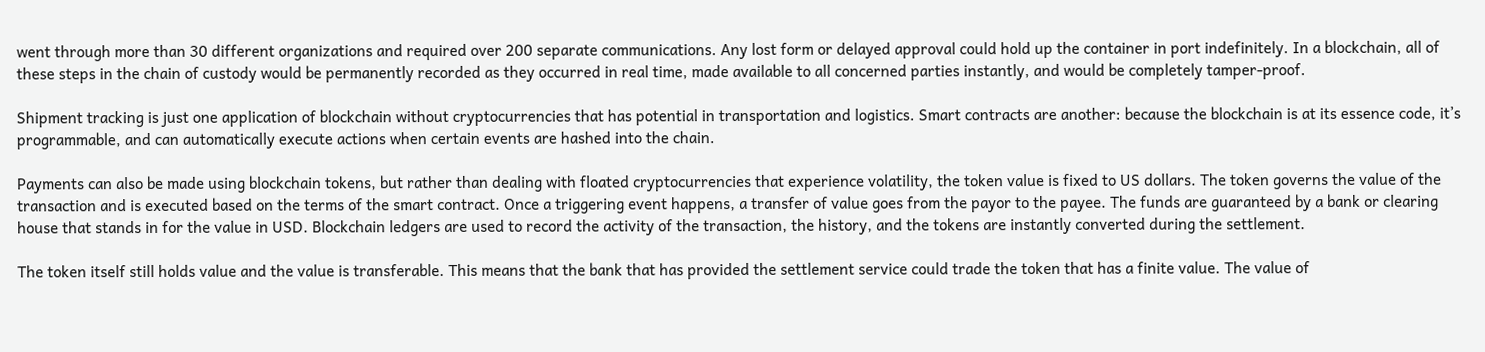went through more than 30 different organizations and required over 200 separate communications. Any lost form or delayed approval could hold up the container in port indefinitely. In a blockchain, all of these steps in the chain of custody would be permanently recorded as they occurred in real time, made available to all concerned parties instantly, and would be completely tamper-proof.

Shipment tracking is just one application of blockchain without cryptocurrencies that has potential in transportation and logistics. Smart contracts are another: because the blockchain is at its essence code, it’s programmable, and can automatically execute actions when certain events are hashed into the chain.

Payments can also be made using blockchain tokens, but rather than dealing with floated cryptocurrencies that experience volatility, the token value is fixed to US dollars. The token governs the value of the transaction and is executed based on the terms of the smart contract. Once a triggering event happens, a transfer of value goes from the payor to the payee. The funds are guaranteed by a bank or clearing house that stands in for the value in USD. Blockchain ledgers are used to record the activity of the transaction, the history, and the tokens are instantly converted during the settlement.

The token itself still holds value and the value is transferable. This means that the bank that has provided the settlement service could trade the token that has a finite value. The value of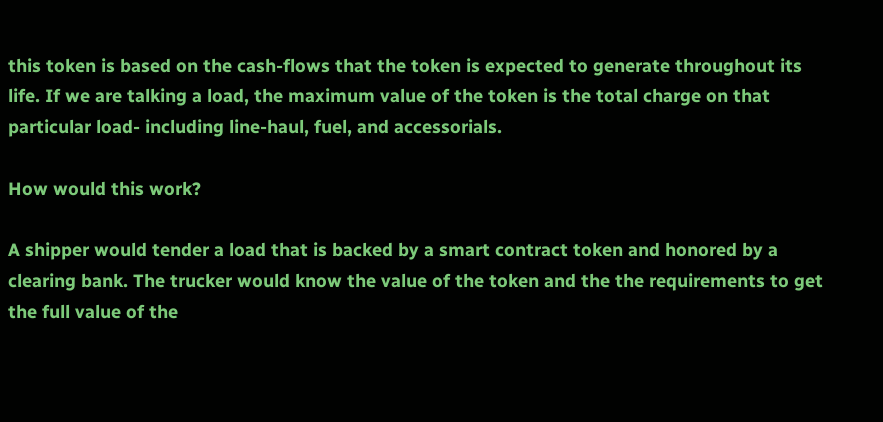this token is based on the cash-flows that the token is expected to generate throughout its life. If we are talking a load, the maximum value of the token is the total charge on that particular load- including line-haul, fuel, and accessorials.

How would this work?

A shipper would tender a load that is backed by a smart contract token and honored by a clearing bank. The trucker would know the value of the token and the the requirements to get the full value of the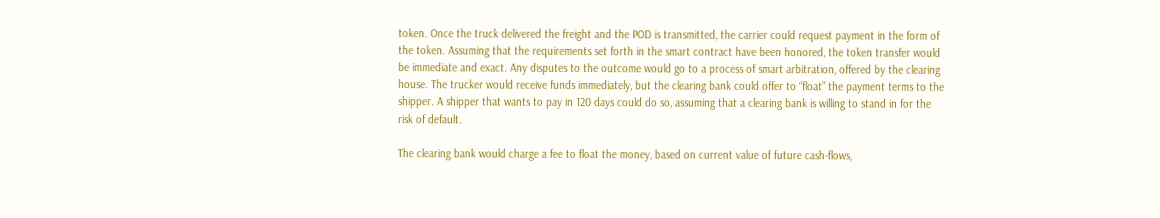token. Once the truck delivered the freight and the POD is transmitted, the carrier could request payment in the form of the token. Assuming that the requirements set forth in the smart contract have been honored, the token transfer would be immediate and exact. Any disputes to the outcome would go to a process of smart arbitration, offered by the clearing house. The trucker would receive funds immediately, but the clearing bank could offer to “float” the payment terms to the shipper. A shipper that wants to pay in 120 days could do so, assuming that a clearing bank is willing to stand in for the risk of default.

The clearing bank would charge a fee to float the money, based on current value of future cash-flows,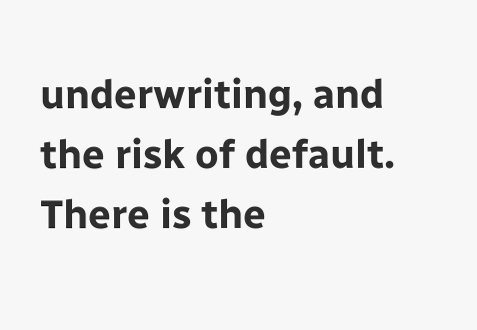underwriting, and the risk of default. There is the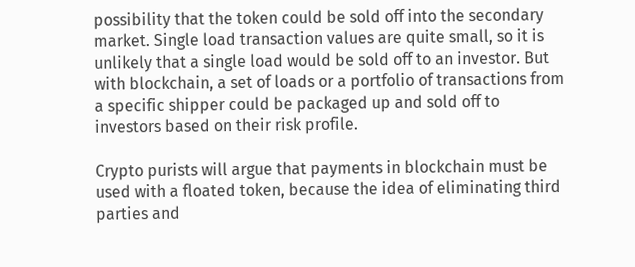possibility that the token could be sold off into the secondary market. Single load transaction values are quite small, so it is unlikely that a single load would be sold off to an investor. But with blockchain, a set of loads or a portfolio of transactions from a specific shipper could be packaged up and sold off to investors based on their risk profile.

Crypto purists will argue that payments in blockchain must be used with a floated token, because the idea of eliminating third parties and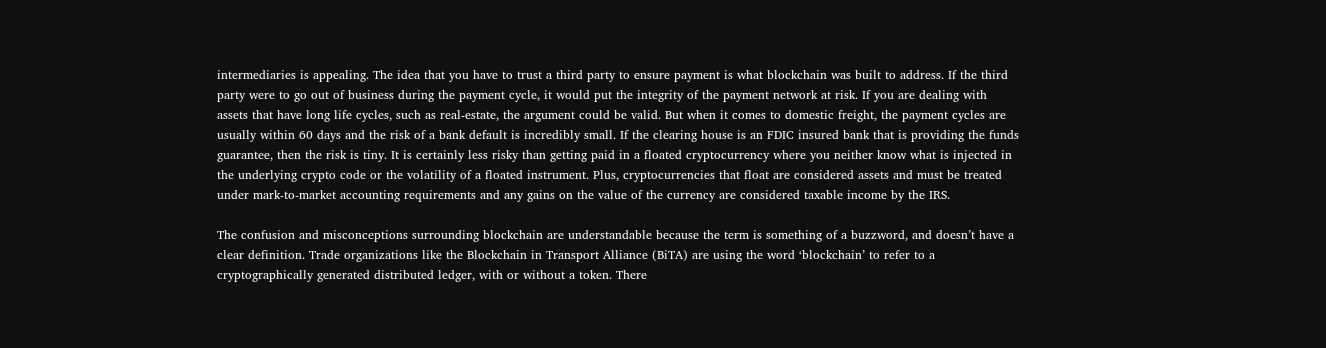intermediaries is appealing. The idea that you have to trust a third party to ensure payment is what blockchain was built to address. If the third party were to go out of business during the payment cycle, it would put the integrity of the payment network at risk. If you are dealing with assets that have long life cycles, such as real-estate, the argument could be valid. But when it comes to domestic freight, the payment cycles are usually within 60 days and the risk of a bank default is incredibly small. If the clearing house is an FDIC insured bank that is providing the funds guarantee, then the risk is tiny. It is certainly less risky than getting paid in a floated cryptocurrency where you neither know what is injected in the underlying crypto code or the volatility of a floated instrument. Plus, cryptocurrencies that float are considered assets and must be treated under mark-to-market accounting requirements and any gains on the value of the currency are considered taxable income by the IRS.

The confusion and misconceptions surrounding blockchain are understandable because the term is something of a buzzword, and doesn’t have a clear definition. Trade organizations like the Blockchain in Transport Alliance (BiTA) are using the word ‘blockchain’ to refer to a cryptographically generated distributed ledger, with or without a token. There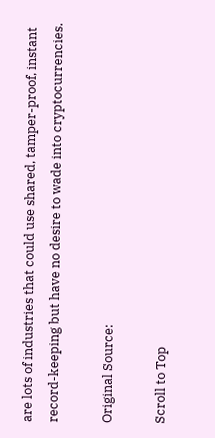are lots of industries that could use shared, tamper-proof, instant record-keeping but have no desire to wade into cryptocurrencies.

Original Source:

Scroll to Top